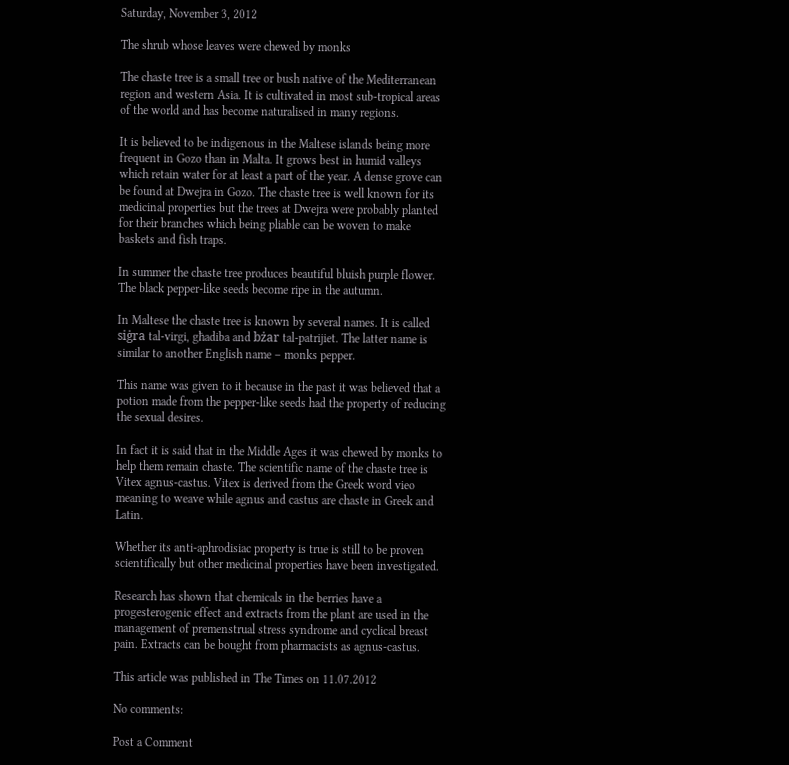Saturday, November 3, 2012

The shrub whose leaves were chewed by monks

The chaste tree is a small tree or bush native of the Mediterranean region and western Asia. It is cultivated in most sub-tropical areas of the world and has become naturalised in many regions.

It is believed to be indigenous in the Maltese islands being more frequent in Gozo than in Malta. It grows best in humid valleys which retain water for at least a part of the year. A dense grove can be found at Dwejra in Gozo. The chaste tree is well known for its medicinal properties but the trees at Dwejra were probably planted for their branches which being pliable can be woven to make baskets and fish traps.

In summer the chaste tree produces beautiful bluish purple flower. The black pepper-like seeds become ripe in the autumn.

In Maltese the chaste tree is known by several names. It is called siġra tal-virgi, għadiba and bżar tal-patrijiet. The latter name is similar to another English name – monks pepper.

This name was given to it because in the past it was believed that a potion made from the pepper-like seeds had the property of reducing the sexual desires.

In fact it is said that in the Middle Ages it was chewed by monks to help them remain chaste. The scientific name of the chaste tree is Vitex agnus-castus. Vitex is derived from the Greek word vieo meaning to weave while agnus and castus are chaste in Greek and Latin.

Whether its anti-aphrodisiac property is true is still to be proven scientifically but other medicinal properties have been investigated.

Research has shown that chemicals in the berries have a progesterogenic effect and extracts from the plant are used in the management of premenstrual stress syndrome and cyclical breast pain. Extracts can be bought from pharmacists as agnus-castus.

This article was published in The Times on 11.07.2012

No comments:

Post a Comment